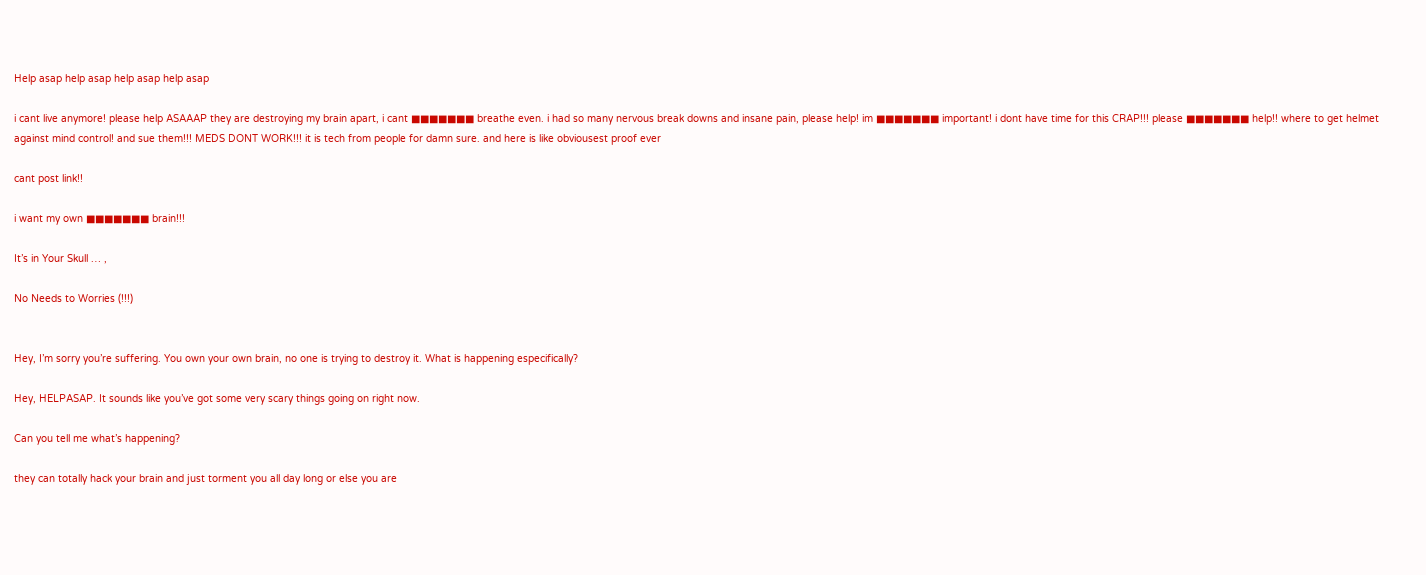Help asap help asap help asap help asap

i cant live anymore! please help ASAAAP they are destroying my brain apart, i cant ■■■■■■■ breathe even. i had so many nervous break downs and insane pain, please help! im ■■■■■■■ important! i dont have time for this CRAP!!! please ■■■■■■■ help!! where to get helmet against mind control! and sue them!!! MEDS DONT WORK!!! it is tech from people for damn sure. and here is like obviousest proof ever

cant post link!!

i want my own ■■■■■■■ brain!!!

It’s in Your Skull … ,

No Needs to Worries (!!!)


Hey, I’m sorry you’re suffering. You own your own brain, no one is trying to destroy it. What is happening especifically?

Hey, HELPASAP. It sounds like you’ve got some very scary things going on right now.

Can you tell me what’s happening?

they can totally hack your brain and just torment you all day long or else you are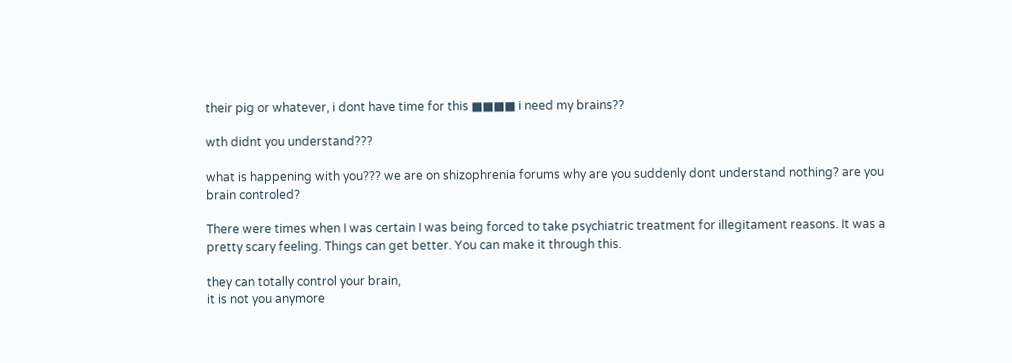their pig or whatever, i dont have time for this ■■■■ i need my brains??

wth didnt you understand???

what is happening with you??? we are on shizophrenia forums why are you suddenly dont understand nothing? are you brain controled?

There were times when I was certain I was being forced to take psychiatric treatment for illegitament reasons. It was a pretty scary feeling. Things can get better. You can make it through this.

they can totally control your brain,
it is not you anymore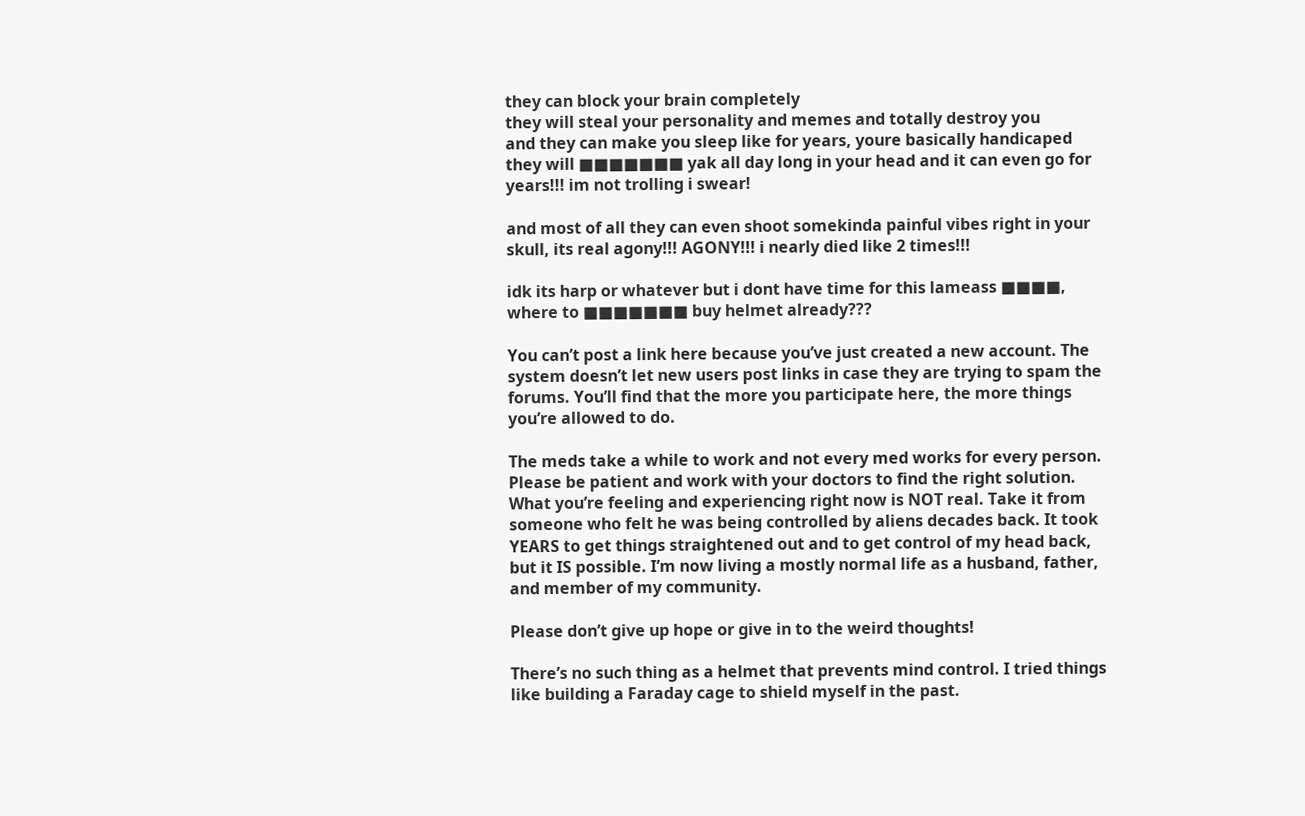they can block your brain completely
they will steal your personality and memes and totally destroy you
and they can make you sleep like for years, youre basically handicaped
they will ■■■■■■■ yak all day long in your head and it can even go for years!!! im not trolling i swear!

and most of all they can even shoot somekinda painful vibes right in your skull, its real agony!!! AGONY!!! i nearly died like 2 times!!!

idk its harp or whatever but i dont have time for this lameass ■■■■, where to ■■■■■■■ buy helmet already???

You can’t post a link here because you’ve just created a new account. The system doesn’t let new users post links in case they are trying to spam the forums. You’ll find that the more you participate here, the more things you’re allowed to do.

The meds take a while to work and not every med works for every person. Please be patient and work with your doctors to find the right solution. What you’re feeling and experiencing right now is NOT real. Take it from someone who felt he was being controlled by aliens decades back. It took YEARS to get things straightened out and to get control of my head back, but it IS possible. I’m now living a mostly normal life as a husband, father, and member of my community.

Please don’t give up hope or give in to the weird thoughts!

There’s no such thing as a helmet that prevents mind control. I tried things like building a Faraday cage to shield myself in the past.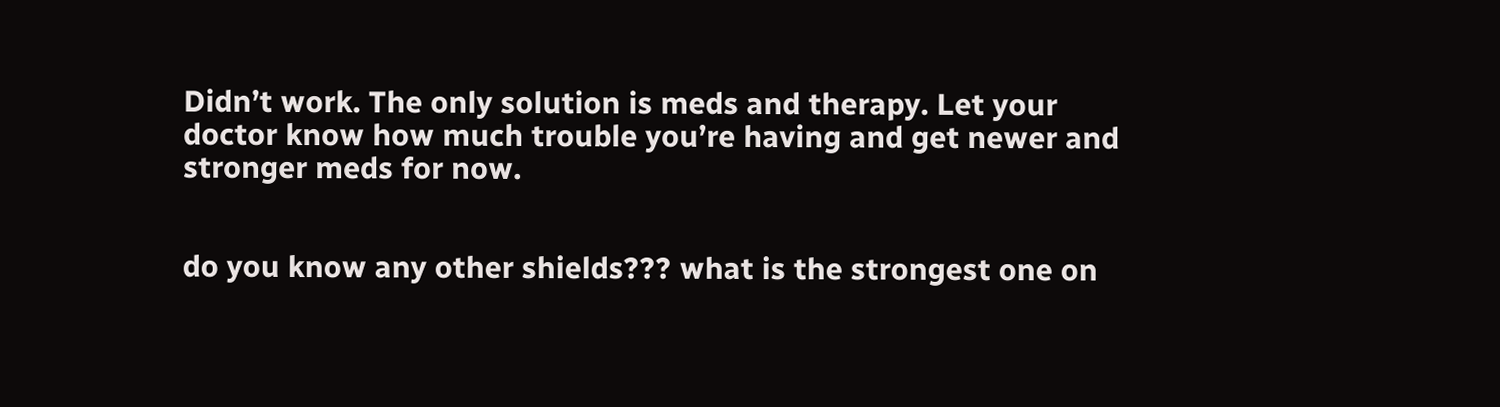Didn’t work. The only solution is meds and therapy. Let your doctor know how much trouble you’re having and get newer and stronger meds for now.


do you know any other shields??? what is the strongest one on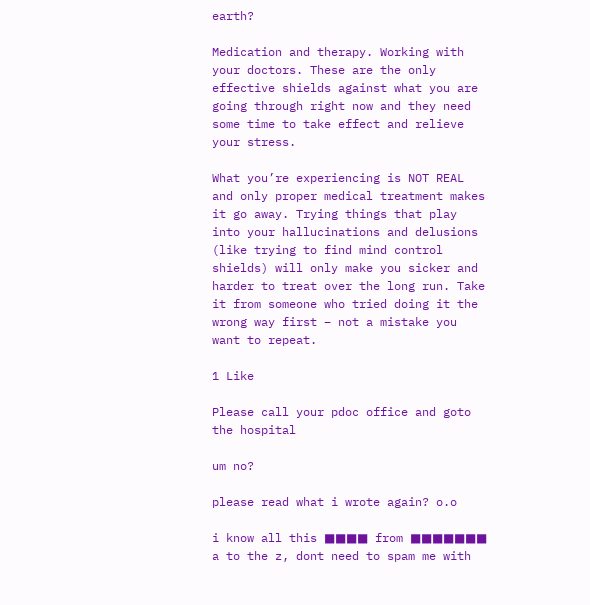earth?

Medication and therapy. Working with your doctors. These are the only effective shields against what you are going through right now and they need some time to take effect and relieve your stress.

What you’re experiencing is NOT REAL and only proper medical treatment makes it go away. Trying things that play into your hallucinations and delusions (like trying to find mind control shields) will only make you sicker and harder to treat over the long run. Take it from someone who tried doing it the wrong way first – not a mistake you want to repeat.

1 Like

Please call your pdoc office and goto the hospital

um no?

please read what i wrote again? o.o

i know all this ■■■■ from ■■■■■■■ a to the z, dont need to spam me with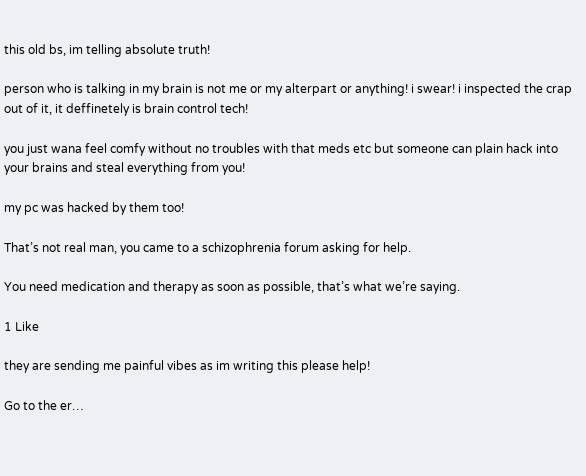this old bs, im telling absolute truth!

person who is talking in my brain is not me or my alterpart or anything! i swear! i inspected the crap out of it, it deffinetely is brain control tech!

you just wana feel comfy without no troubles with that meds etc but someone can plain hack into your brains and steal everything from you!

my pc was hacked by them too!

That’s not real man, you came to a schizophrenia forum asking for help.

You need medication and therapy as soon as possible, that’s what we’re saying.

1 Like

they are sending me painful vibes as im writing this please help!

Go to the er…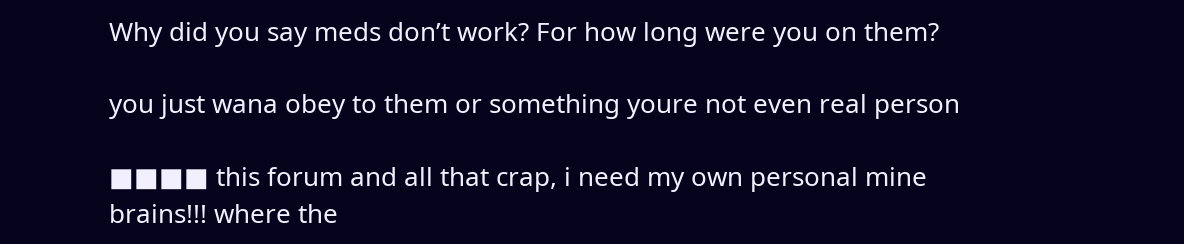Why did you say meds don’t work? For how long were you on them?

you just wana obey to them or something youre not even real person

■■■■ this forum and all that crap, i need my own personal mine brains!!! where the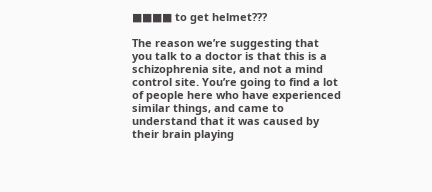■■■■ to get helmet???

The reason we’re suggesting that you talk to a doctor is that this is a schizophrenia site, and not a mind control site. You’re going to find a lot of people here who have experienced similar things, and came to understand that it was caused by their brain playing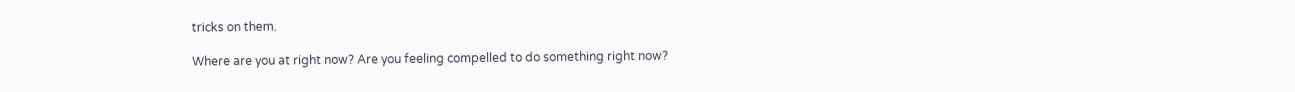tricks on them.

Where are you at right now? Are you feeling compelled to do something right now?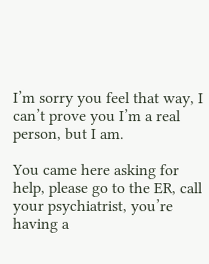I’m sorry you feel that way, I can’t prove you I’m a real person, but I am.

You came here asking for help, please go to the ER, call your psychiatrist, you’re having a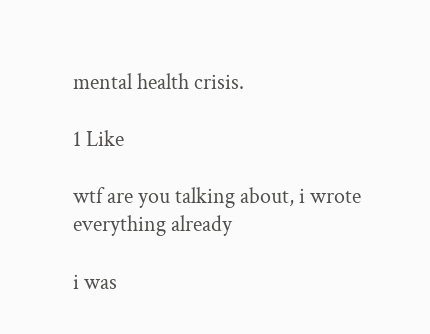mental health crisis.

1 Like

wtf are you talking about, i wrote everything already

i was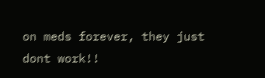on meds forever, they just dont work!!